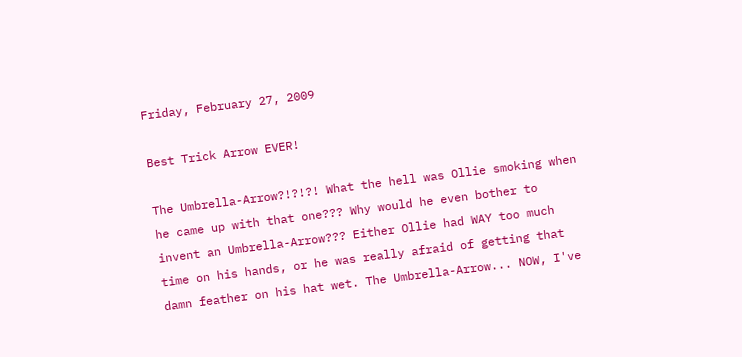Friday, February 27, 2009

Best Trick Arrow EVER!

The Umbrella-Arrow?!?!?! What the hell was Ollie smoking when he came up with that one??? Why would he even bother to invent an Umbrella-Arrow??? Either Ollie had WAY too much time on his hands, or he was really afraid of getting that damn feather on his hat wet. The Umbrella-Arrow... NOW, I've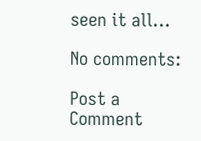seen it all...

No comments:

Post a Comment